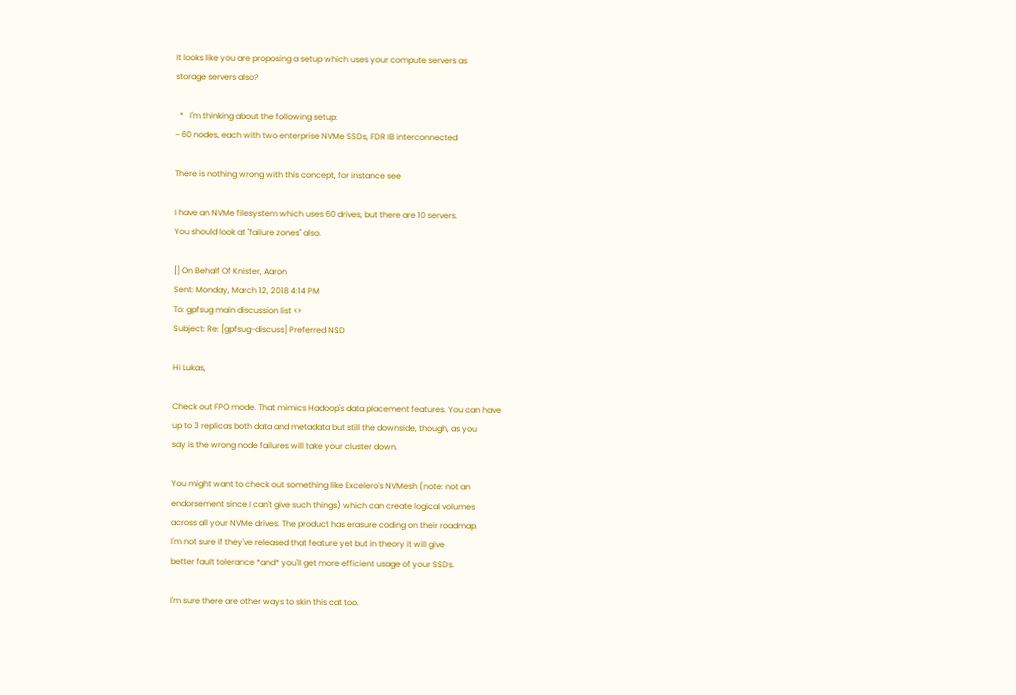It looks like you are proposing a setup which uses your compute servers as
storage servers also?

  *   I'm thinking about the following setup:
~ 60 nodes, each with two enterprise NVMe SSDs, FDR IB interconnected

There is nothing wrong with this concept, for instance see

I have an NVMe filesystem which uses 60 drives, but there are 10 servers.
You should look at "failure zones" also.

[] On Behalf Of Knister, Aaron
Sent: Monday, March 12, 2018 4:14 PM
To: gpfsug main discussion list <>
Subject: Re: [gpfsug-discuss] Preferred NSD

Hi Lukas,

Check out FPO mode. That mimics Hadoop's data placement features. You can have
up to 3 replicas both data and metadata but still the downside, though, as you
say is the wrong node failures will take your cluster down.

You might want to check out something like Excelero's NVMesh (note: not an
endorsement since I can't give such things) which can create logical volumes
across all your NVMe drives. The product has erasure coding on their roadmap.
I'm not sure if they've released that feature yet but in theory it will give
better fault tolerance *and* you'll get more efficient usage of your SSDs.

I'm sure there are other ways to skin this cat too.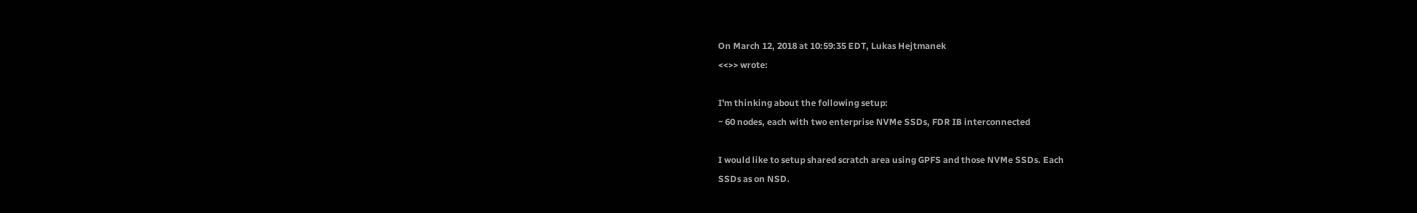On March 12, 2018 at 10:59:35 EDT, Lukas Hejtmanek
<<>> wrote:

I'm thinking about the following setup:
~ 60 nodes, each with two enterprise NVMe SSDs, FDR IB interconnected

I would like to setup shared scratch area using GPFS and those NVMe SSDs. Each
SSDs as on NSD.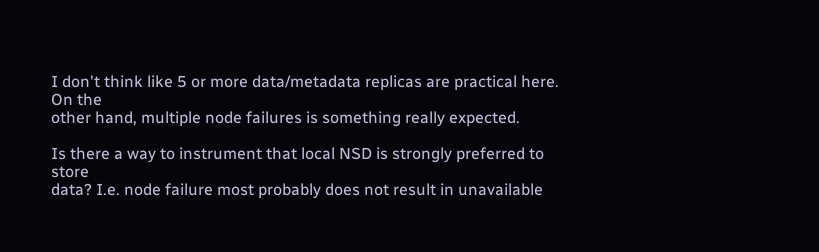I don't think like 5 or more data/metadata replicas are practical here. On the
other hand, multiple node failures is something really expected.

Is there a way to instrument that local NSD is strongly preferred to store
data? I.e. node failure most probably does not result in unavailable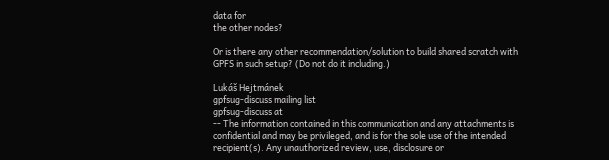data for
the other nodes?

Or is there any other recommendation/solution to build shared scratch with
GPFS in such setup? (Do not do it including.)

Lukáš Hejtmánek
gpfsug-discuss mailing list
gpfsug-discuss at
-- The information contained in this communication and any attachments is
confidential and may be privileged, and is for the sole use of the intended
recipient(s). Any unauthorized review, use, disclosure or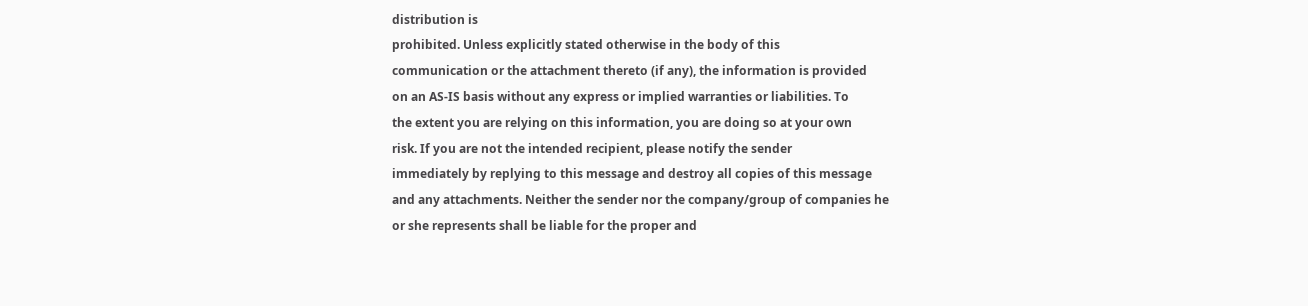distribution is
prohibited. Unless explicitly stated otherwise in the body of this
communication or the attachment thereto (if any), the information is provided
on an AS-IS basis without any express or implied warranties or liabilities. To
the extent you are relying on this information, you are doing so at your own
risk. If you are not the intended recipient, please notify the sender
immediately by replying to this message and destroy all copies of this message
and any attachments. Neither the sender nor the company/group of companies he
or she represents shall be liable for the proper and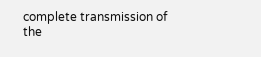complete transmission of
the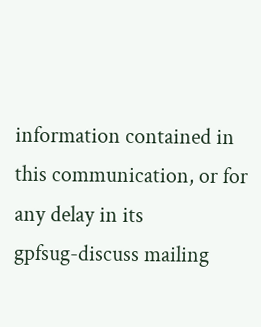information contained in this communication, or for any delay in its
gpfsug-discuss mailing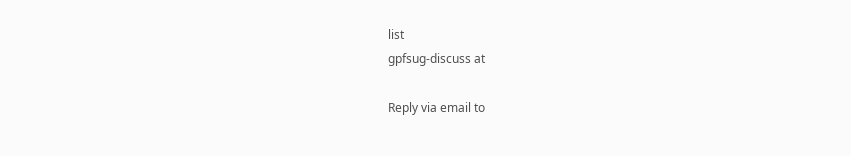list
gpfsug-discuss at

Reply via email to